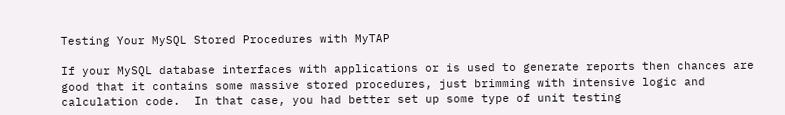Testing Your MySQL Stored Procedures with MyTAP

If your MySQL database interfaces with applications or is used to generate reports then chances are good that it contains some massive stored procedures, just brimming with intensive logic and calculation code.  In that case, you had better set up some type of unit testing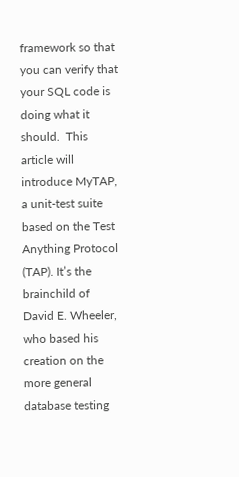framework so that you can verify that your SQL code is doing what it should.  This article will introduce MyTAP, a unit-test suite based on the Test Anything Protocol (TAP). It’s the brainchild of David E. Wheeler, who based his creation on the more general database testing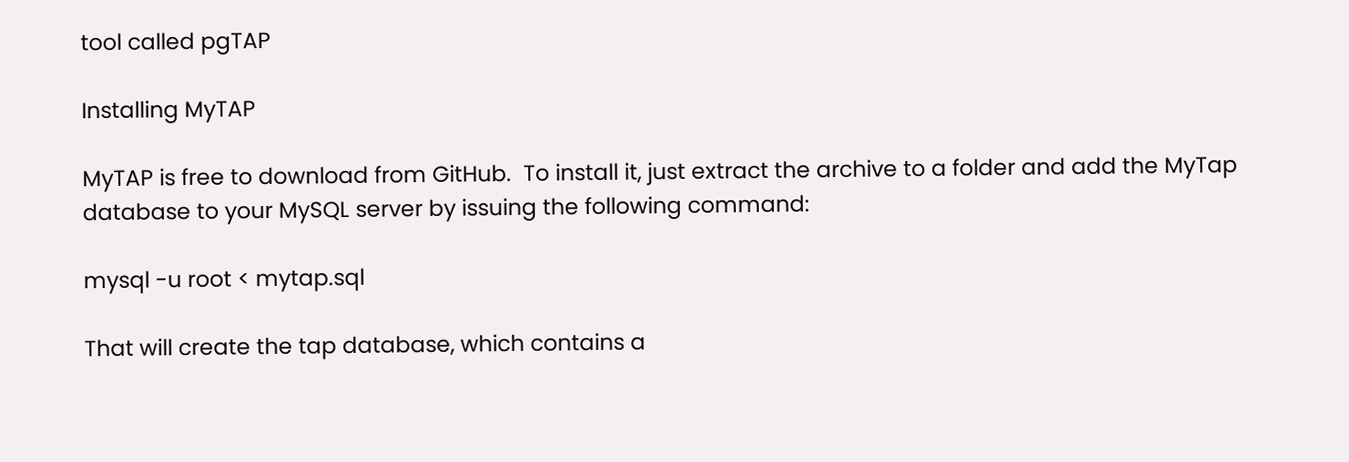tool called pgTAP

Installing MyTAP

MyTAP is free to download from GitHub.  To install it, just extract the archive to a folder and add the MyTap database to your MySQL server by issuing the following command:

mysql -u root < mytap.sql

That will create the tap database, which contains a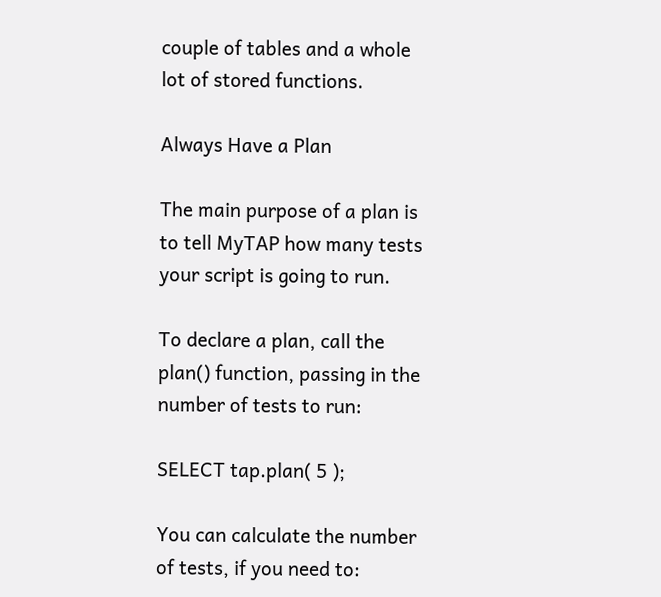couple of tables and a whole lot of stored functions.

Always Have a Plan

The main purpose of a plan is to tell MyTAP how many tests your script is going to run.

To declare a plan, call the plan() function, passing in the number of tests to run:

SELECT tap.plan( 5 );

You can calculate the number of tests, if you need to: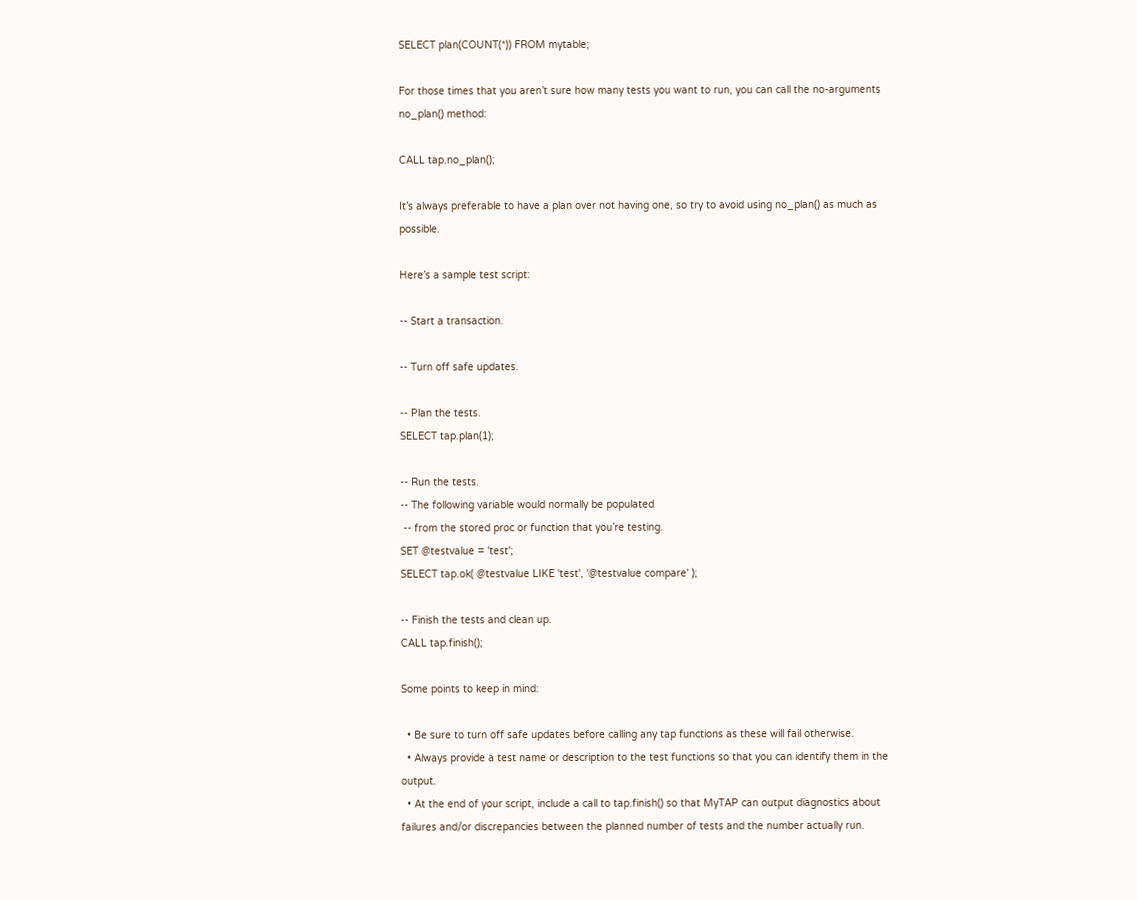SELECT plan(COUNT(*)) FROM mytable;

For those times that you aren’t sure how many tests you want to run, you can call the no-arguments no_plan() method:

CALL tap.no_plan();

It’s always preferable to have a plan over not having one, so try to avoid using no_plan() as much as possible.

Here’s a sample test script:

-- Start a transaction.

-- Turn off safe updates.

-- Plan the tests.
SELECT tap.plan(1);

-- Run the tests.
-- The following variable would normally be populated
 -- from the stored proc or function that you’re testing.
SET @testvalue = 'test';
SELECT tap.ok( @testvalue LIKE 'test', '@testvalue compare' );

-- Finish the tests and clean up.
CALL tap.finish();

Some points to keep in mind:

  • Be sure to turn off safe updates before calling any tap functions as these will fail otherwise.
  • Always provide a test name or description to the test functions so that you can identify them in the output.
  • At the end of your script, include a call to tap.finish() so that MyTAP can output diagnostics about failures and/or discrepancies between the planned number of tests and the number actually run.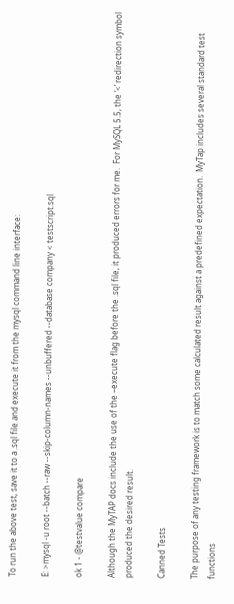To run the above test, save it to a .sql file and execute it from the mysql command line interface:

E: >mysql -u root --batch --raw --skip-column-names --unbuffered --database company < testscript.sql

ok 1 - @testvalue compare

Although the MyTAP docs include the use of the –execute flag before the .sql file, it produced errors for me.  For MySQL 5.5, the ‘<’ redirection symbol produced the desired result.

Canned Tests

The purpose of any testing framework is to match some calculated result against a predefined expectation.  MyTap includes several standard test functions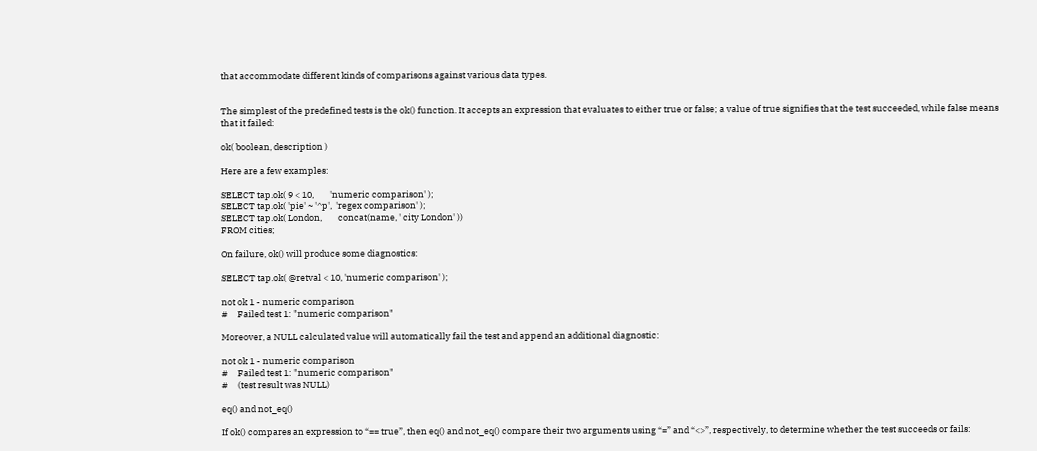that accommodate different kinds of comparisons against various data types.


The simplest of the predefined tests is the ok() function. It accepts an expression that evaluates to either true or false; a value of true signifies that the test succeeded, while false means that it failed:

ok( boolean, description )

Here are a few examples:

SELECT tap.ok( 9 < 10,        'numeric comparison' );
SELECT tap.ok( 'pie' ~ '^p',  'regex comparison' );
SELECT tap.ok( London,        concat(name, ' city London' ))
FROM cities;

On failure, ok() will produce some diagnostics:

SELECT tap.ok( @retval < 10, 'numeric comparison' );

not ok 1 - numeric comparison
#     Failed test 1: "numeric comparison"

Moreover, a NULL calculated value will automatically fail the test and append an additional diagnostic:

not ok 1 - numeric comparison
#     Failed test 1: "numeric comparison"
#     (test result was NULL)

eq() and not_eq()

If ok() compares an expression to “== true”, then eq() and not_eq() compare their two arguments using “=” and “<>”, respectively, to determine whether the test succeeds or fails: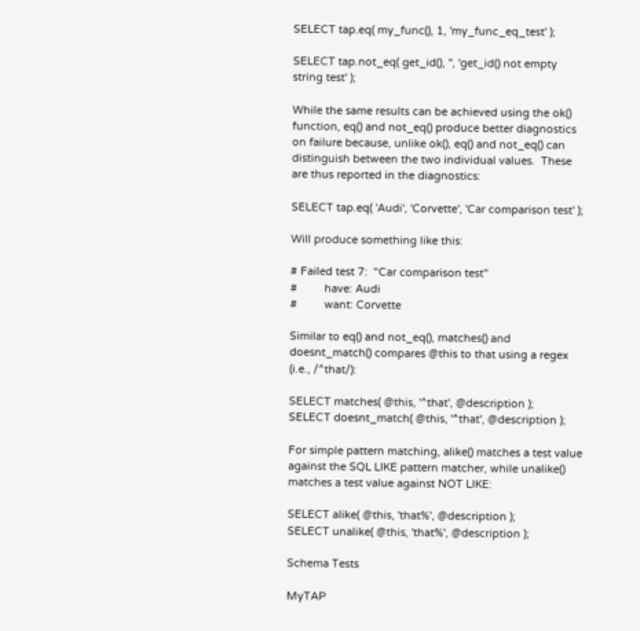SELECT tap.eq( my_func(), 1, 'my_func_eq_test' );

SELECT tap.not_eq( get_id(), '', 'get_id() not empty string test' );

While the same results can be achieved using the ok() function, eq() and not_eq() produce better diagnostics on failure because, unlike ok(), eq() and not_eq() can distinguish between the two individual values.  These are thus reported in the diagnostics:

SELECT tap.eq( 'Audi', 'Corvette', 'Car comparison test' );

Will produce something like this:

# Failed test 7:  "Car comparison test"
#         have: Audi
#         want: Corvette

Similar to eq() and not_eq(), matches() and doesnt_match() compares @this to that using a regex (i.e., /^that/):

SELECT matches( @this, '^that', @description );
SELECT doesnt_match( @this, '^that', @description );

For simple pattern matching, alike() matches a test value against the SQL LIKE pattern matcher, while unalike() matches a test value against NOT LIKE:

SELECT alike( @this, 'that%', @description );
SELECT unalike( @this, 'that%', @description );

Schema Tests

MyTAP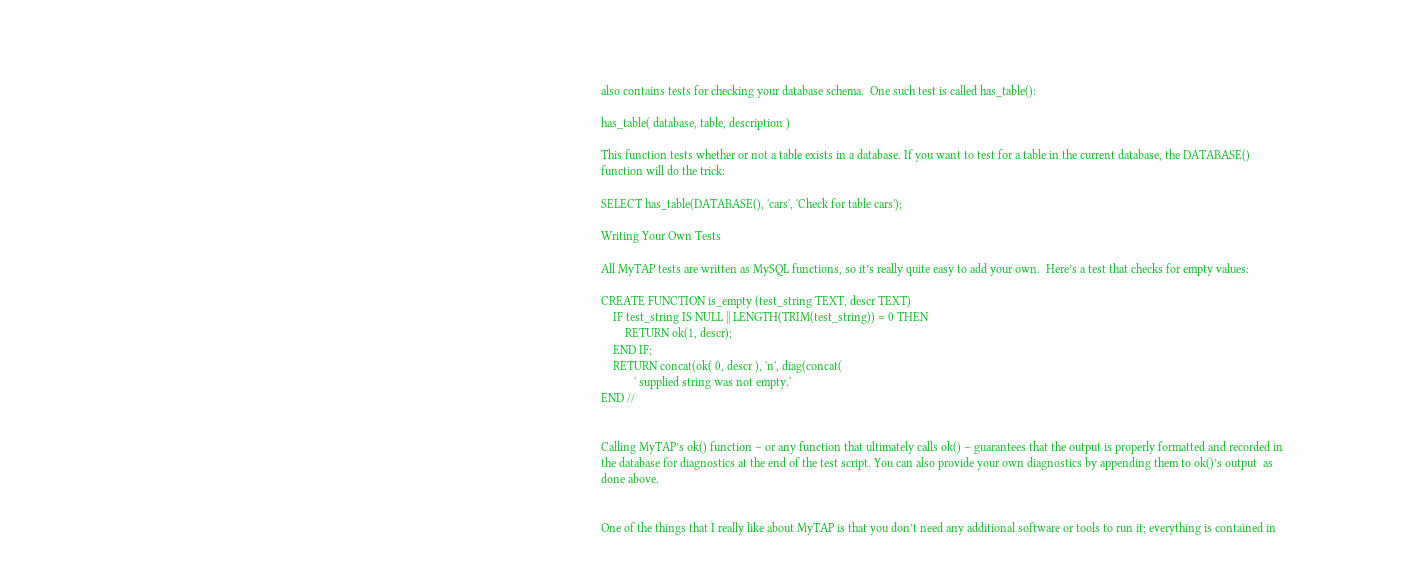also contains tests for checking your database schema.  One such test is called has_table():

has_table( database, table, description )

This function tests whether or not a table exists in a database. If you want to test for a table in the current database, the DATABASE() function will do the trick:

SELECT has_table(DATABASE(), 'cars', 'Check for table cars');

Writing Your Own Tests

All MyTAP tests are written as MySQL functions, so it’s really quite easy to add your own.  Here’s a test that checks for empty values:

CREATE FUNCTION is_empty (test_string TEXT, descr TEXT)
    IF test_string IS NULL || LENGTH(TRIM(test_string)) = 0 THEN
        RETURN ok(1, descr);
    END IF;
    RETURN concat(ok( 0, descr ), 'n', diag(concat(
           ' supplied string was not empty.'
END //


Calling MyTAP’s ok() function – or any function that ultimately calls ok() – guarantees that the output is properly formatted and recorded in the database for diagnostics at the end of the test script. You can also provide your own diagnostics by appending them to ok()’s output  as done above.


One of the things that I really like about MyTAP is that you don’t need any additional software or tools to run it; everything is contained in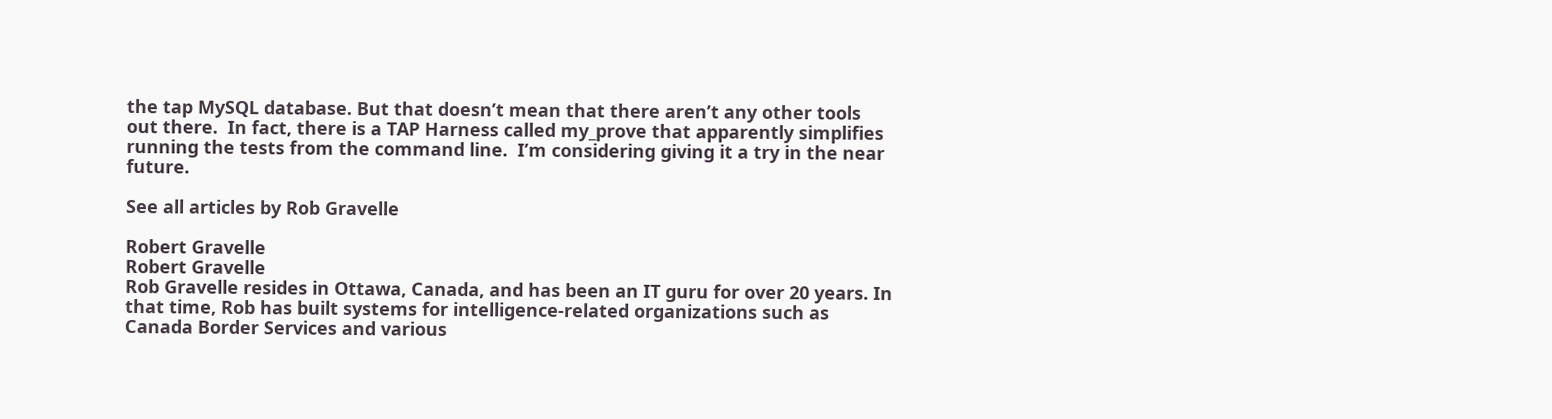the tap MySQL database. But that doesn’t mean that there aren’t any other tools out there.  In fact, there is a TAP Harness called my_prove that apparently simplifies running the tests from the command line.  I’m considering giving it a try in the near future.

See all articles by Rob Gravelle

Robert Gravelle
Robert Gravelle
Rob Gravelle resides in Ottawa, Canada, and has been an IT guru for over 20 years. In that time, Rob has built systems for intelligence-related organizations such as Canada Border Services and various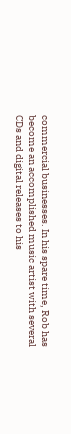commercial businesses. In his spare time, Rob has become an accomplished music artist with several CDs and digital releases to his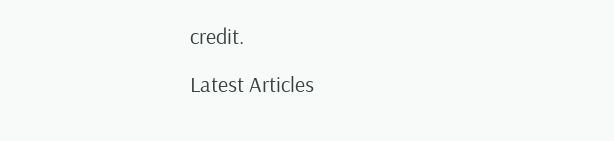credit.

Latest Articles